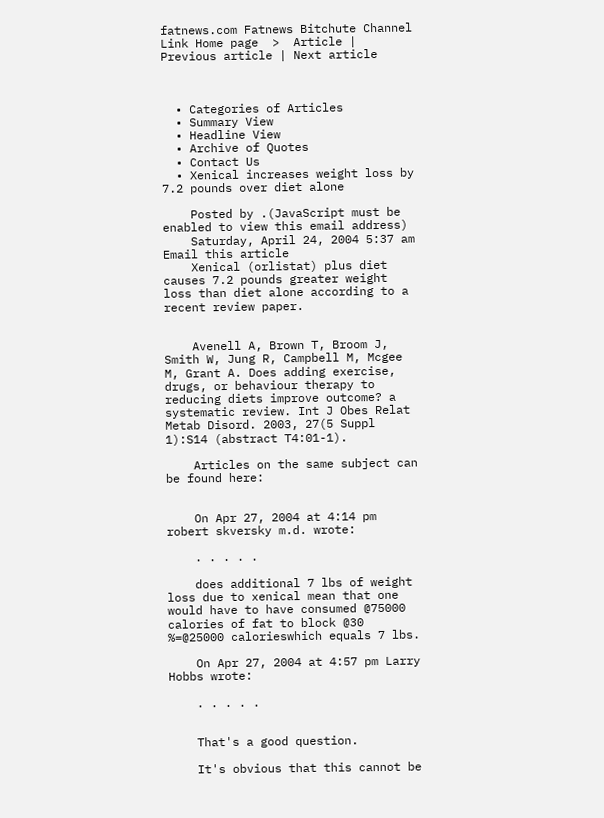fatnews.com Fatnews Bitchute Channel Link Home page  >  Article | Previous article | Next article



  • Categories of Articles
  • Summary View
  • Headline View
  • Archive of Quotes
  • Contact Us
  • Xenical increases weight loss by 7.2 pounds over diet alone

    Posted by .(JavaScript must be enabled to view this email address)
    Saturday, April 24, 2004 5:37 am Email this article
    Xenical (orlistat) plus diet causes 7.2 pounds greater weight loss than diet alone according to a recent review paper.


    Avenell A, Brown T, Broom J, Smith W, Jung R, Campbell M, Mcgee M, Grant A. Does adding exercise, drugs, or behaviour therapy to reducing diets improve outcome? a systematic review. Int J Obes Relat Metab Disord. 2003, 27(5 Suppl 1):S14 (abstract T4:01-1).

    Articles on the same subject can be found here:


    On Apr 27, 2004 at 4:14 pm robert skversky m.d. wrote:

    . . . . .

    does additional 7 lbs of weight loss due to xenical mean that one would have to have consumed @75000 calories of fat to block @30 %=@25000 calorieswhich equals 7 lbs.

    On Apr 27, 2004 at 4:57 pm Larry Hobbs wrote:

    . . . . .


    That's a good question.

    It's obvious that this cannot be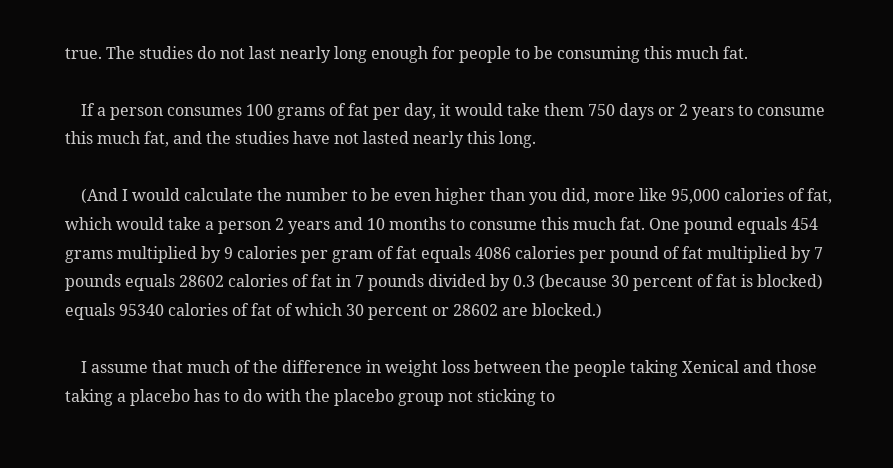true. The studies do not last nearly long enough for people to be consuming this much fat.

    If a person consumes 100 grams of fat per day, it would take them 750 days or 2 years to consume this much fat, and the studies have not lasted nearly this long.

    (And I would calculate the number to be even higher than you did, more like 95,000 calories of fat, which would take a person 2 years and 10 months to consume this much fat. One pound equals 454 grams multiplied by 9 calories per gram of fat equals 4086 calories per pound of fat multiplied by 7 pounds equals 28602 calories of fat in 7 pounds divided by 0.3 (because 30 percent of fat is blocked) equals 95340 calories of fat of which 30 percent or 28602 are blocked.)

    I assume that much of the difference in weight loss between the people taking Xenical and those taking a placebo has to do with the placebo group not sticking to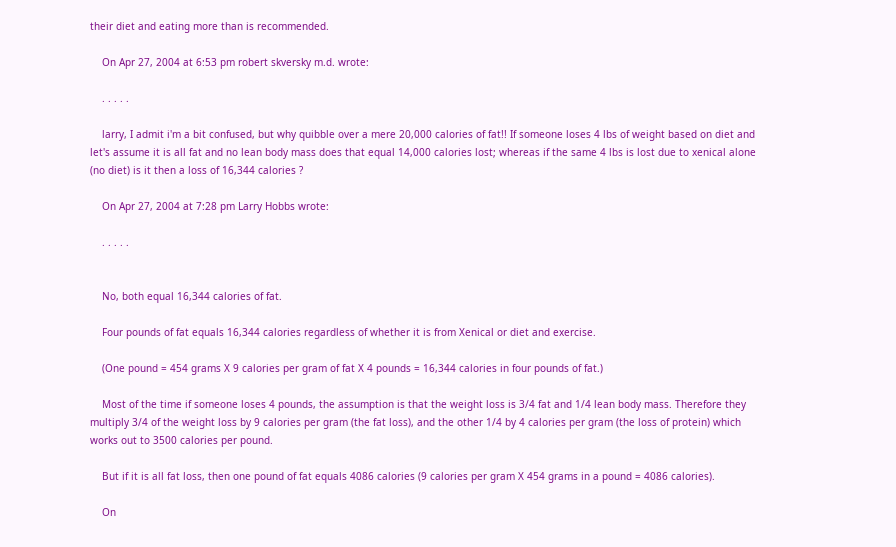their diet and eating more than is recommended.

    On Apr 27, 2004 at 6:53 pm robert skversky m.d. wrote:

    . . . . .

    larry, I admit i'm a bit confused, but why quibble over a mere 20,000 calories of fat!! If someone loses 4 lbs of weight based on diet and let's assume it is all fat and no lean body mass does that equal 14,000 calories lost; whereas if the same 4 lbs is lost due to xenical alone (no diet) is it then a loss of 16,344 calories ?

    On Apr 27, 2004 at 7:28 pm Larry Hobbs wrote:

    . . . . .


    No, both equal 16,344 calories of fat.

    Four pounds of fat equals 16,344 calories regardless of whether it is from Xenical or diet and exercise.

    (One pound = 454 grams X 9 calories per gram of fat X 4 pounds = 16,344 calories in four pounds of fat.)

    Most of the time if someone loses 4 pounds, the assumption is that the weight loss is 3/4 fat and 1/4 lean body mass. Therefore they multiply 3/4 of the weight loss by 9 calories per gram (the fat loss), and the other 1/4 by 4 calories per gram (the loss of protein) which works out to 3500 calories per pound.

    But if it is all fat loss, then one pound of fat equals 4086 calories (9 calories per gram X 454 grams in a pound = 4086 calories).

    On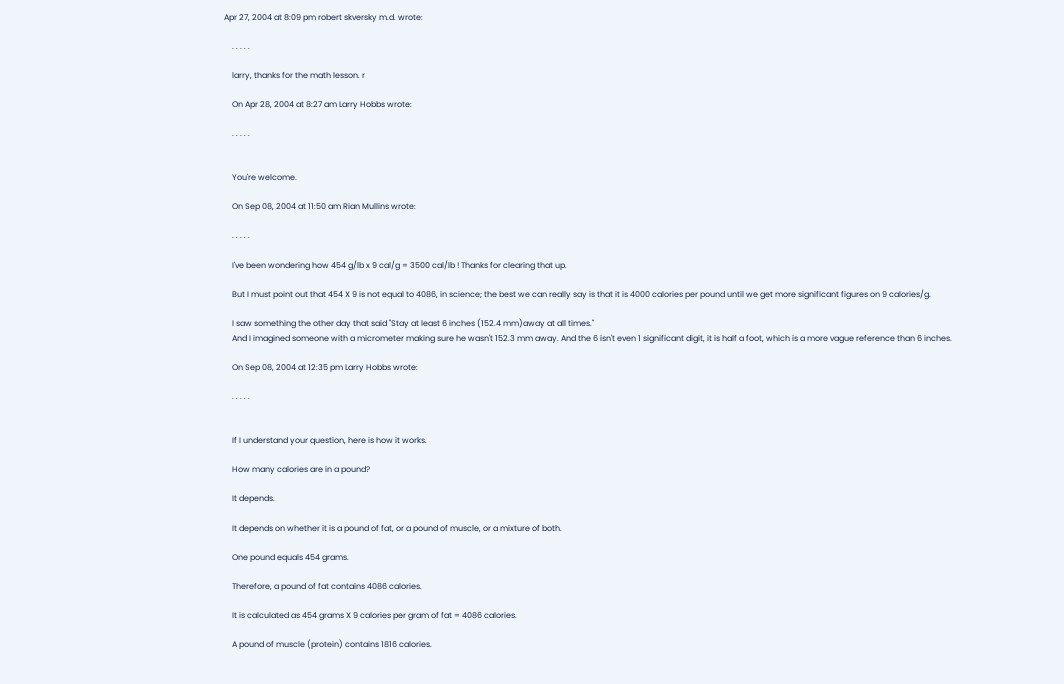Apr 27, 2004 at 8:09 pm robert skversky m.d. wrote:

    . . . . .

    larry, thanks for the math lesson. r

    On Apr 28, 2004 at 8:27 am Larry Hobbs wrote:

    . . . . .


    You're welcome.

    On Sep 08, 2004 at 11:50 am Rian Mullins wrote:

    . . . . .

    I've been wondering how 454 g/lb x 9 cal/g = 3500 cal/lb ! Thanks for clearing that up.

    But I must point out that 454 X 9 is not equal to 4086, in science; the best we can really say is that it is 4000 calories per pound until we get more significant figures on 9 calories/g.

    I saw something the other day that said "Stay at least 6 inches (152.4 mm)away at all times."
    And I imagined someone with a micrometer making sure he wasn't 152.3 mm away. And the 6 isn't even 1 significant digit, it is half a foot, which is a more vague reference than 6 inches.

    On Sep 08, 2004 at 12:35 pm Larry Hobbs wrote:

    . . . . .


    If I understand your question, here is how it works.

    How many calories are in a pound?

    It depends.

    It depends on whether it is a pound of fat, or a pound of muscle, or a mixture of both.

    One pound equals 454 grams.

    Therefore, a pound of fat contains 4086 calories.

    It is calculated as 454 grams X 9 calories per gram of fat = 4086 calories.

    A pound of muscle (protein) contains 1816 calories.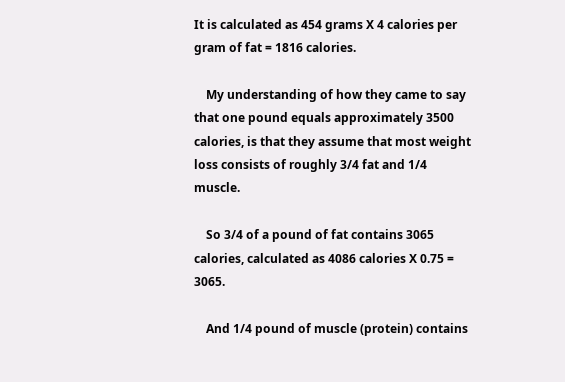It is calculated as 454 grams X 4 calories per gram of fat = 1816 calories.

    My understanding of how they came to say that one pound equals approximately 3500 calories, is that they assume that most weight loss consists of roughly 3/4 fat and 1/4 muscle.

    So 3/4 of a pound of fat contains 3065 calories, calculated as 4086 calories X 0.75 = 3065.

    And 1/4 pound of muscle (protein) contains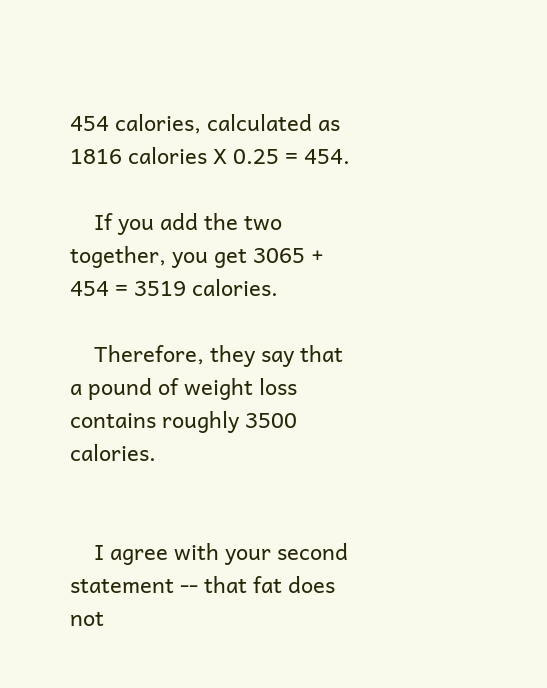454 calories, calculated as 1816 calories X 0.25 = 454.

    If you add the two together, you get 3065 + 454 = 3519 calories.

    Therefore, they say that a pound of weight loss contains roughly 3500 calories.


    I agree with your second statement -- that fat does not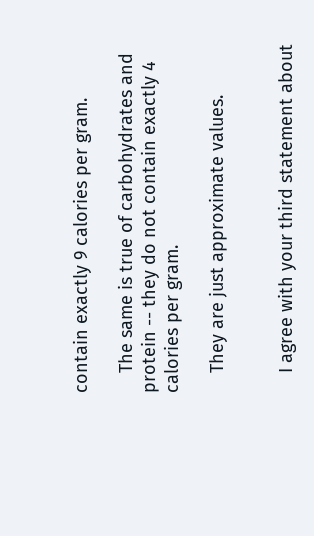contain exactly 9 calories per gram.

    The same is true of carbohydrates and protein -- they do not contain exactly 4 calories per gram.

    They are just approximate values.


    I agree with your third statement about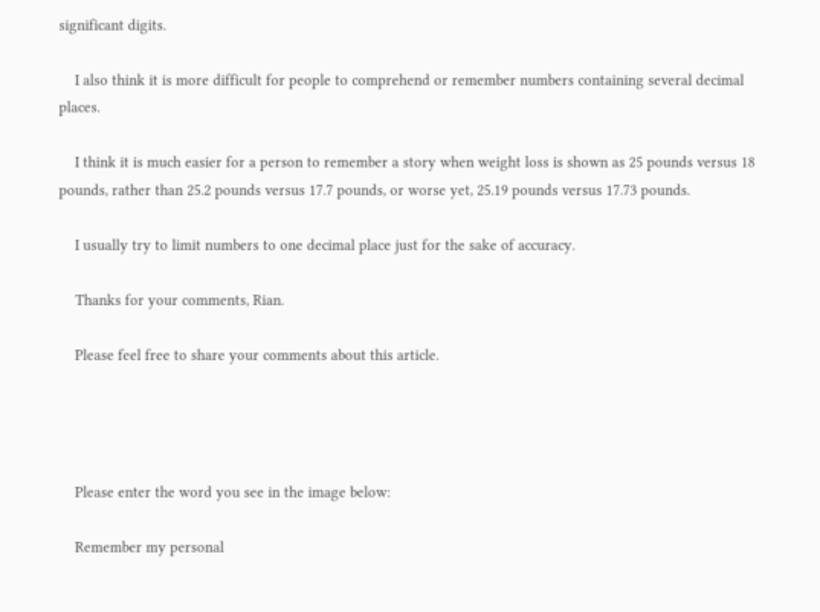significant digits.

    I also think it is more difficult for people to comprehend or remember numbers containing several decimal places.

    I think it is much easier for a person to remember a story when weight loss is shown as 25 pounds versus 18 pounds, rather than 25.2 pounds versus 17.7 pounds, or worse yet, 25.19 pounds versus 17.73 pounds.

    I usually try to limit numbers to one decimal place just for the sake of accuracy.

    Thanks for your comments, Rian.

    Please feel free to share your comments about this article.




    Please enter the word you see in the image below:

    Remember my personal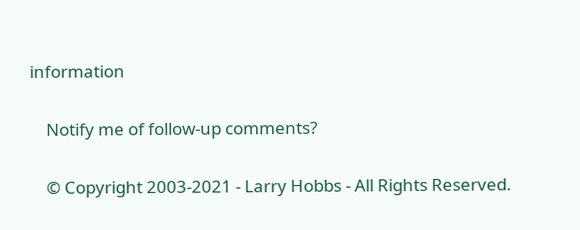information

    Notify me of follow-up comments?

    © Copyright 2003-2021 - Larry Hobbs - All Rights Reserved.